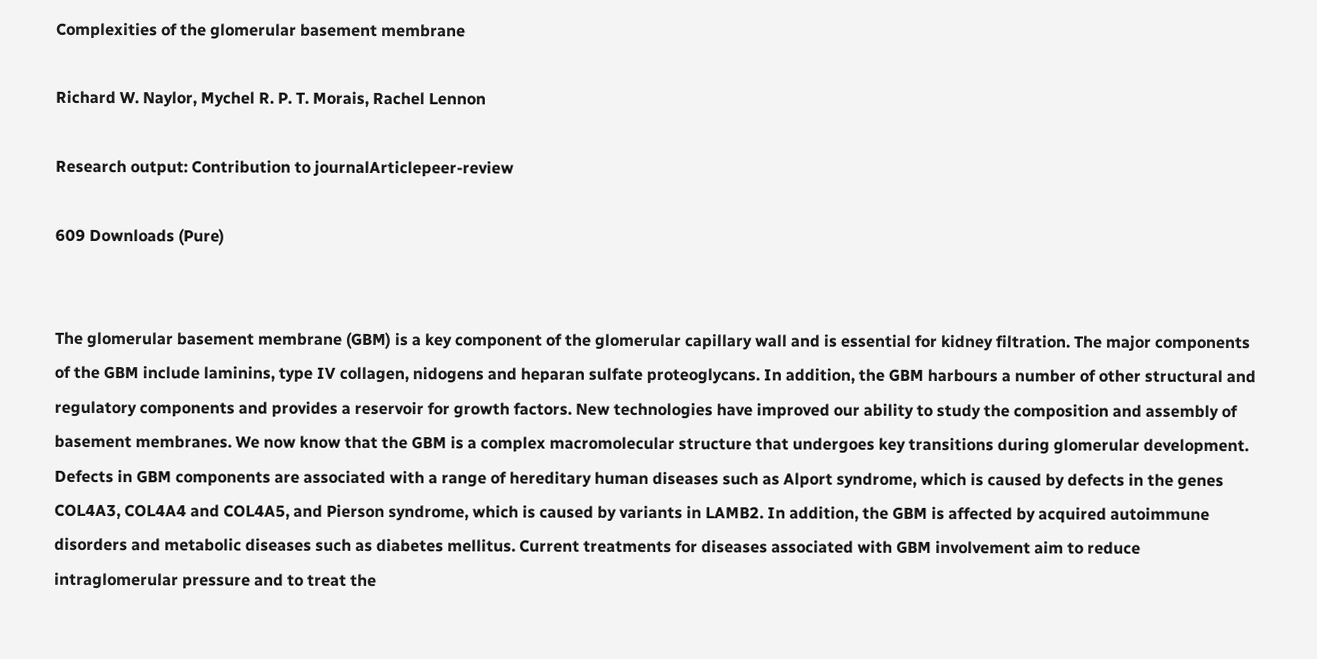Complexities of the glomerular basement membrane

Richard W. Naylor, Mychel R. P. T. Morais, Rachel Lennon

Research output: Contribution to journalArticlepeer-review

609 Downloads (Pure)


The glomerular basement membrane (GBM) is a key component of the glomerular capillary wall and is essential for kidney filtration. The major components of the GBM include laminins, type IV collagen, nidogens and heparan sulfate proteoglycans. In addition, the GBM harbours a number of other structural and regulatory components and provides a reservoir for growth factors. New technologies have improved our ability to study the composition and assembly of basement membranes. We now know that the GBM is a complex macromolecular structure that undergoes key transitions during glomerular development. Defects in GBM components are associated with a range of hereditary human diseases such as Alport syndrome, which is caused by defects in the genes COL4A3, COL4A4 and COL4A5, and Pierson syndrome, which is caused by variants in LAMB2. In addition, the GBM is affected by acquired autoimmune disorders and metabolic diseases such as diabetes mellitus. Current treatments for diseases associated with GBM involvement aim to reduce intraglomerular pressure and to treat the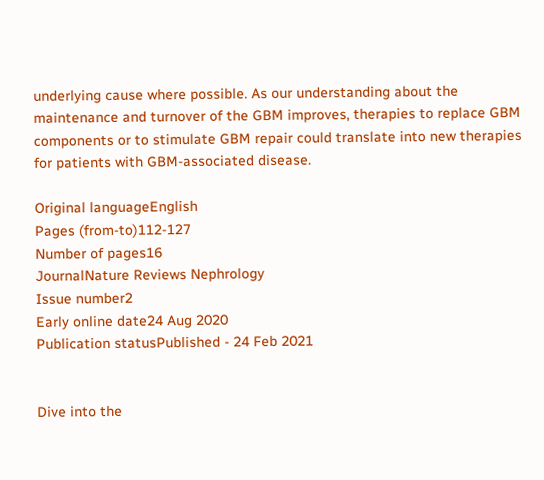underlying cause where possible. As our understanding about the maintenance and turnover of the GBM improves, therapies to replace GBM components or to stimulate GBM repair could translate into new therapies for patients with GBM-associated disease.

Original languageEnglish
Pages (from-to)112-127
Number of pages16
JournalNature Reviews Nephrology
Issue number2
Early online date24 Aug 2020
Publication statusPublished - 24 Feb 2021


Dive into the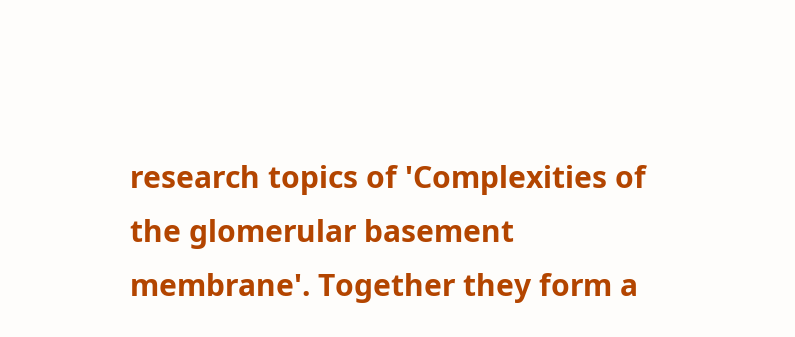research topics of 'Complexities of the glomerular basement membrane'. Together they form a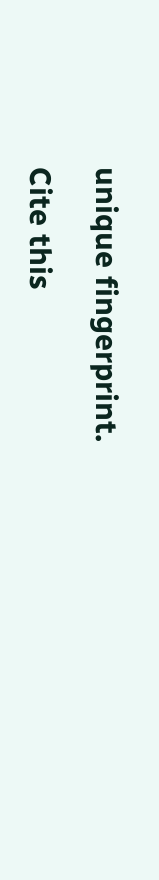unique fingerprint.

Cite this